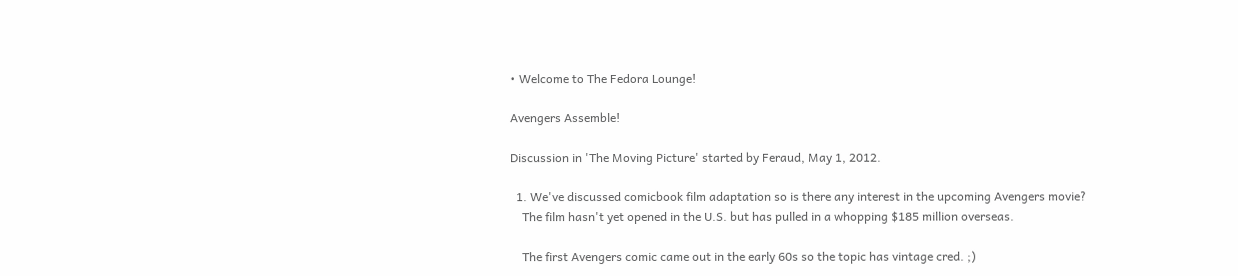• Welcome to The Fedora Lounge!

Avengers Assemble!

Discussion in 'The Moving Picture' started by Feraud, May 1, 2012.

  1. We've discussed comicbook film adaptation so is there any interest in the upcoming Avengers movie?
    The film hasn't yet opened in the U.S. but has pulled in a whopping $185 million overseas.

    The first Avengers comic came out in the early 60s so the topic has vintage cred. ;)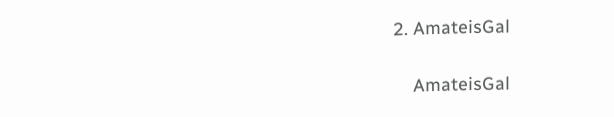2. AmateisGal

    AmateisGal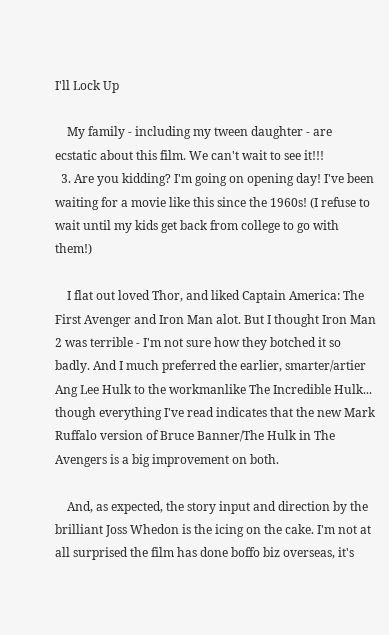I'll Lock Up

    My family - including my tween daughter - are ecstatic about this film. We can't wait to see it!!!
  3. Are you kidding? I'm going on opening day! I've been waiting for a movie like this since the 1960s! (I refuse to wait until my kids get back from college to go with them!)

    I flat out loved Thor, and liked Captain America: The First Avenger and Iron Man alot. But I thought Iron Man 2 was terrible - I'm not sure how they botched it so badly. And I much preferred the earlier, smarter/artier Ang Lee Hulk to the workmanlike The Incredible Hulk... though everything I've read indicates that the new Mark Ruffalo version of Bruce Banner/The Hulk in The Avengers is a big improvement on both.

    And, as expected, the story input and direction by the brilliant Joss Whedon is the icing on the cake. I'm not at all surprised the film has done boffo biz overseas, it's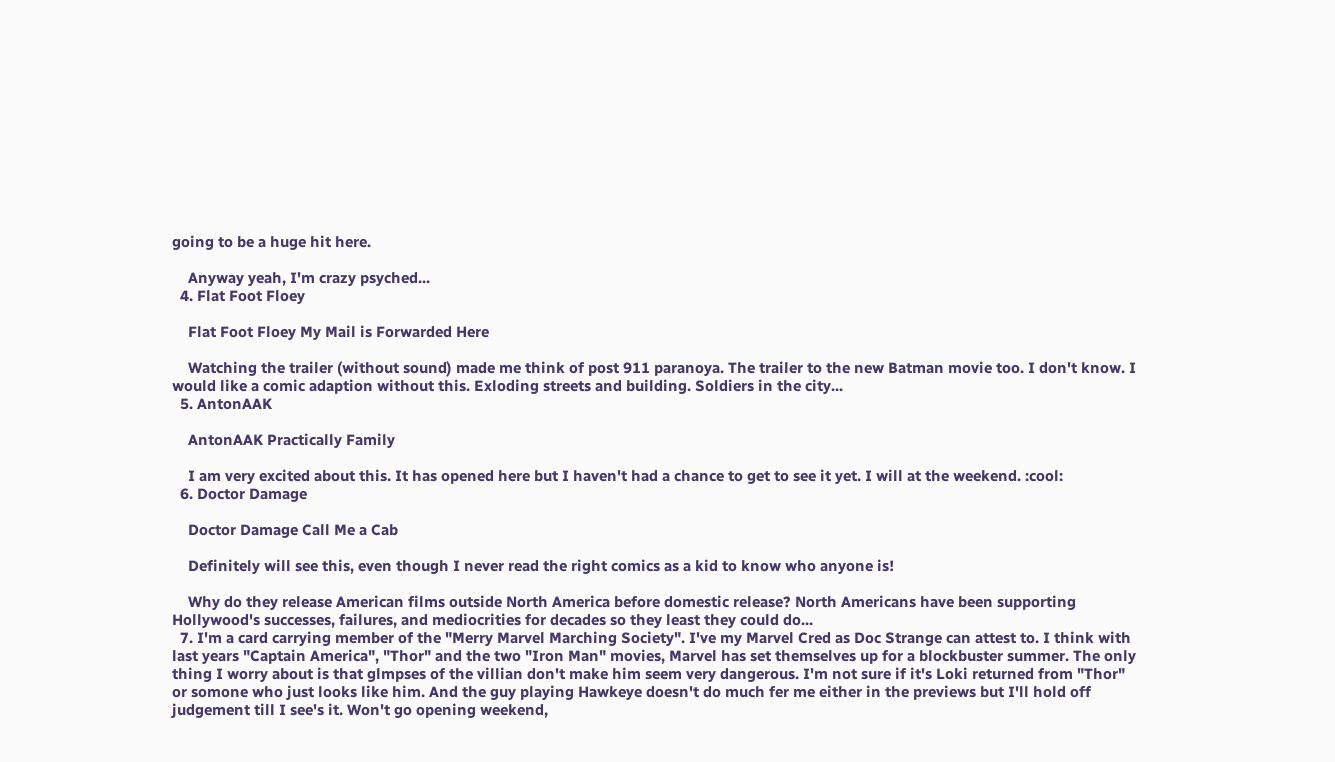going to be a huge hit here.

    Anyway yeah, I'm crazy psyched...
  4. Flat Foot Floey

    Flat Foot Floey My Mail is Forwarded Here

    Watching the trailer (without sound) made me think of post 911 paranoya. The trailer to the new Batman movie too. I don't know. I would like a comic adaption without this. Exloding streets and building. Soldiers in the city...
  5. AntonAAK

    AntonAAK Practically Family

    I am very excited about this. It has opened here but I haven't had a chance to get to see it yet. I will at the weekend. :cool:
  6. Doctor Damage

    Doctor Damage Call Me a Cab

    Definitely will see this, even though I never read the right comics as a kid to know who anyone is!

    Why do they release American films outside North America before domestic release? North Americans have been supporting Hollywood's successes, failures, and mediocrities for decades so they least they could do...
  7. I'm a card carrying member of the "Merry Marvel Marching Society". I've my Marvel Cred as Doc Strange can attest to. I think with last years "Captain America", "Thor" and the two "Iron Man" movies, Marvel has set themselves up for a blockbuster summer. The only thing I worry about is that glmpses of the villian don't make him seem very dangerous. I'm not sure if it's Loki returned from "Thor" or somone who just looks like him. And the guy playing Hawkeye doesn't do much fer me either in the previews but I'll hold off judgement till I see's it. Won't go opening weekend,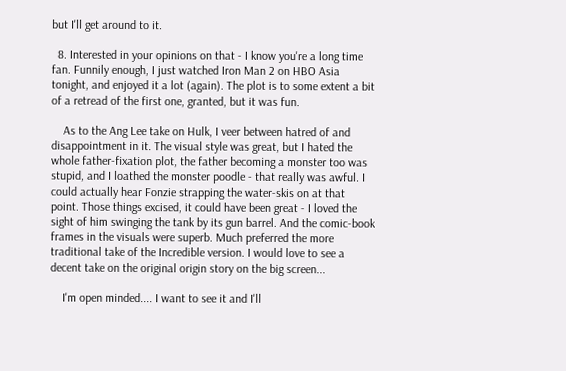but I'll get around to it.

  8. Interested in your opinions on that - I know you're a long time fan. Funnily enough, I just watched Iron Man 2 on HBO Asia tonight, and enjoyed it a lot (again). The plot is to some extent a bit of a retread of the first one, granted, but it was fun.

    As to the Ang Lee take on Hulk, I veer between hatred of and disappointment in it. The visual style was great, but I hated the whole father-fixation plot, the father becoming a monster too was stupid, and I loathed the monster poodle - that really was awful. I could actually hear Fonzie strapping the water-skis on at that point. Those things excised, it could have been great - I loved the sight of him swinging the tank by its gun barrel. And the comic-book frames in the visuals were superb. Much preferred the more traditional take of the Incredible version. I would love to see a decent take on the original origin story on the big screen...

    I'm open minded.... I want to see it and I'll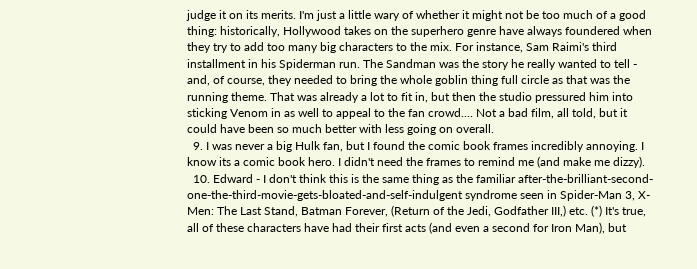judge it on its merits. I'm just a little wary of whether it might not be too much of a good thing: historically, Hollywood takes on the superhero genre have always foundered when they try to add too many big characters to the mix. For instance, Sam Raimi's third installment in his Spiderman run. The Sandman was the story he really wanted to tell - and, of course, they needed to bring the whole goblin thing full circle as that was the running theme. That was already a lot to fit in, but then the studio pressured him into sticking Venom in as well to appeal to the fan crowd.... Not a bad film, all told, but it could have been so much better with less going on overall.
  9. I was never a big Hulk fan, but I found the comic book frames incredibly annoying. I know its a comic book hero. I didn't need the frames to remind me (and make me dizzy).
  10. Edward - I don't think this is the same thing as the familiar after-the-brilliant-second-one-the-third-movie-gets-bloated-and-self-indulgent syndrome seen in Spider-Man 3, X-Men: The Last Stand, Batman Forever, (Return of the Jedi, Godfather III,) etc. (*) It's true, all of these characters have had their first acts (and even a second for Iron Man), but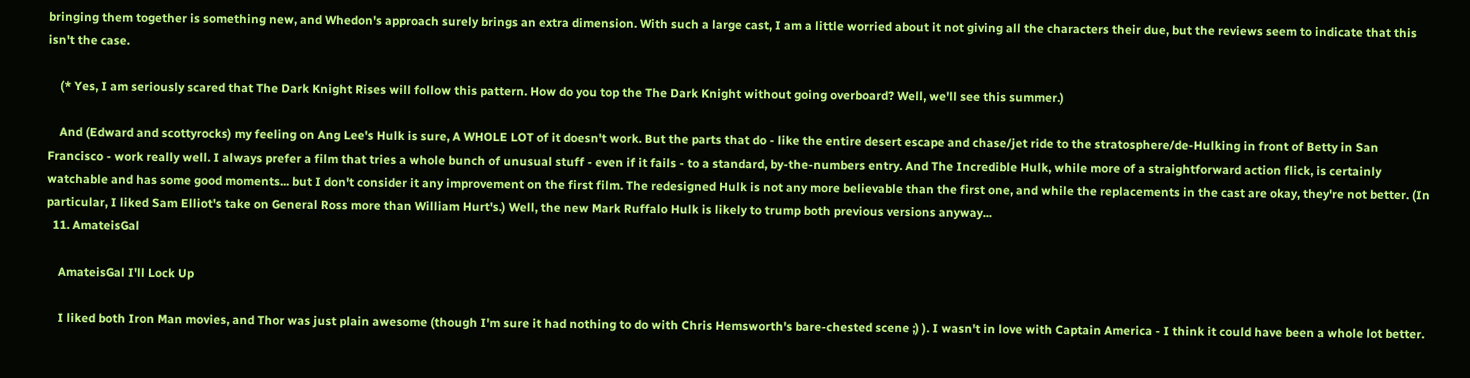bringing them together is something new, and Whedon's approach surely brings an extra dimension. With such a large cast, I am a little worried about it not giving all the characters their due, but the reviews seem to indicate that this isn't the case.

    (* Yes, I am seriously scared that The Dark Knight Rises will follow this pattern. How do you top the The Dark Knight without going overboard? Well, we'll see this summer.)

    And (Edward and scottyrocks) my feeling on Ang Lee's Hulk is sure, A WHOLE LOT of it doesn't work. But the parts that do - like the entire desert escape and chase/jet ride to the stratosphere/de-Hulking in front of Betty in San Francisco - work really well. I always prefer a film that tries a whole bunch of unusual stuff - even if it fails - to a standard, by-the-numbers entry. And The Incredible Hulk, while more of a straightforward action flick, is certainly watchable and has some good moments... but I don't consider it any improvement on the first film. The redesigned Hulk is not any more believable than the first one, and while the replacements in the cast are okay, they're not better. (In particular, I liked Sam Elliot's take on General Ross more than William Hurt's.) Well, the new Mark Ruffalo Hulk is likely to trump both previous versions anyway...
  11. AmateisGal

    AmateisGal I'll Lock Up

    I liked both Iron Man movies, and Thor was just plain awesome (though I'm sure it had nothing to do with Chris Hemsworth's bare-chested scene ;) ). I wasn't in love with Captain America - I think it could have been a whole lot better.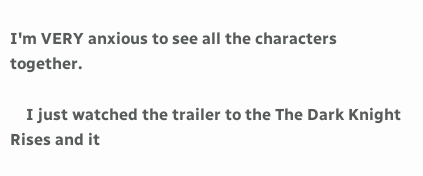I'm VERY anxious to see all the characters together.

    I just watched the trailer to the The Dark Knight Rises and it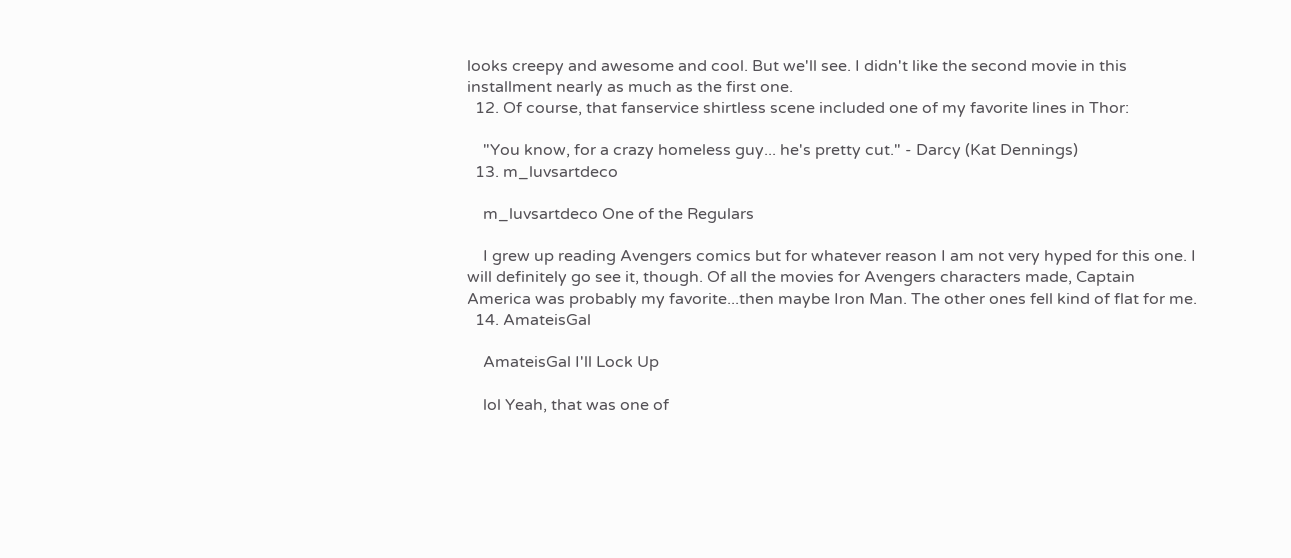looks creepy and awesome and cool. But we'll see. I didn't like the second movie in this installment nearly as much as the first one.
  12. Of course, that fanservice shirtless scene included one of my favorite lines in Thor:

    "You know, for a crazy homeless guy... he's pretty cut." - Darcy (Kat Dennings)
  13. m_luvsartdeco

    m_luvsartdeco One of the Regulars

    I grew up reading Avengers comics but for whatever reason I am not very hyped for this one. I will definitely go see it, though. Of all the movies for Avengers characters made, Captain America was probably my favorite...then maybe Iron Man. The other ones fell kind of flat for me.
  14. AmateisGal

    AmateisGal I'll Lock Up

    lol Yeah, that was one of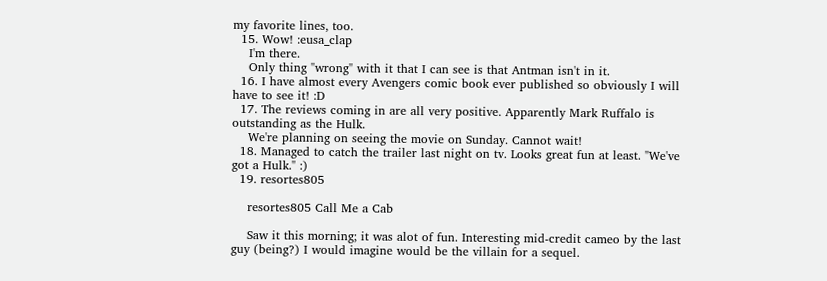my favorite lines, too.
  15. Wow! :eusa_clap
    I'm there.
    Only thing "wrong" with it that I can see is that Antman isn't in it.
  16. I have almost every Avengers comic book ever published so obviously I will have to see it! :D
  17. The reviews coming in are all very positive. Apparently Mark Ruffalo is outstanding as the Hulk.
    We're planning on seeing the movie on Sunday. Cannot wait!
  18. Managed to catch the trailer last night on tv. Looks great fun at least. "We've got a Hulk." :)
  19. resortes805

    resortes805 Call Me a Cab

    Saw it this morning; it was alot of fun. Interesting mid-credit cameo by the last guy (being?) I would imagine would be the villain for a sequel.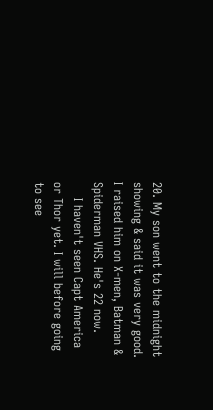20. My son went to the midnight showing & said it was very good. I raised him on X-men, Batman & Spiderman VHS. He's 22 now.
    I haven't seen Capt America or Thor yet. I will before going to see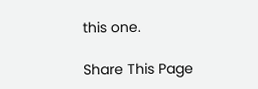this one.

Share This Page